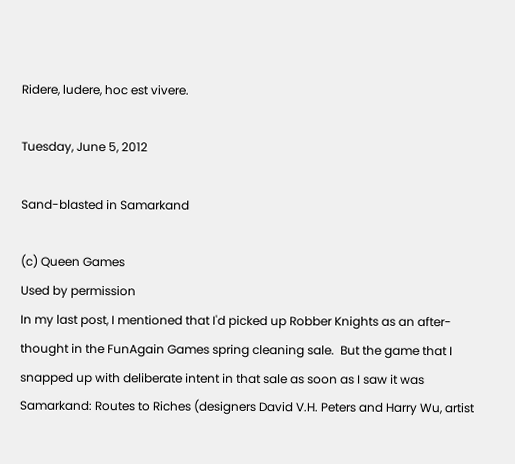Ridere, ludere, hoc est vivere.

Tuesday, June 5, 2012

Sand-blasted in Samarkand

(c) Queen Games
Used by permission
In my last post, I mentioned that I'd picked up Robber Knights as an after-thought in the FunAgain Games spring cleaning sale.  But the game that I snapped up with deliberate intent in that sale as soon as I saw it was Samarkand: Routes to Riches (designers David V.H. Peters and Harry Wu, artist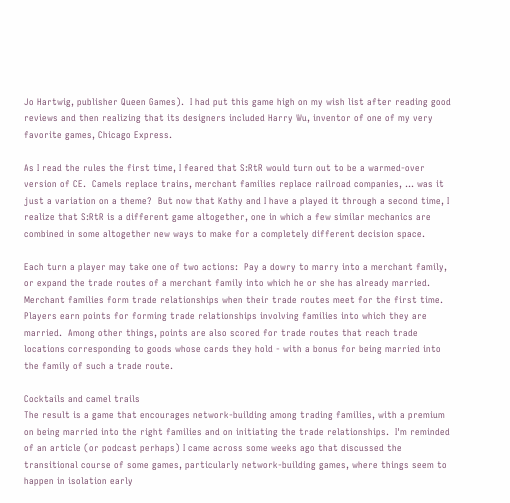Jo Hartwig, publisher Queen Games).  I had put this game high on my wish list after reading good reviews and then realizing that its designers included Harry Wu, inventor of one of my very favorite games, Chicago Express.

As I read the rules the first time, I feared that S:RtR would turn out to be a warmed-over version of CE.  Camels replace trains, merchant families replace railroad companies, ... was it just a variation on a theme?  But now that Kathy and I have a played it through a second time, I realize that S:RtR is a different game altogether, one in which a few similar mechanics are combined in some altogether new ways to make for a completely different decision space.

Each turn a player may take one of two actions:  Pay a dowry to marry into a merchant family, or expand the trade routes of a merchant family into which he or she has already married.  Merchant families form trade relationships when their trade routes meet for the first time.  Players earn points for forming trade relationships involving families into which they are married.  Among other things, points are also scored for trade routes that reach trade locations corresponding to goods whose cards they hold - with a bonus for being married into the family of such a trade route.

Cocktails and camel trails
The result is a game that encourages network-building among trading families, with a premium on being married into the right families and on initiating the trade relationships.  I'm reminded of an article (or podcast perhaps) I came across some weeks ago that discussed the transitional course of some games, particularly network-building games, where things seem to happen in isolation early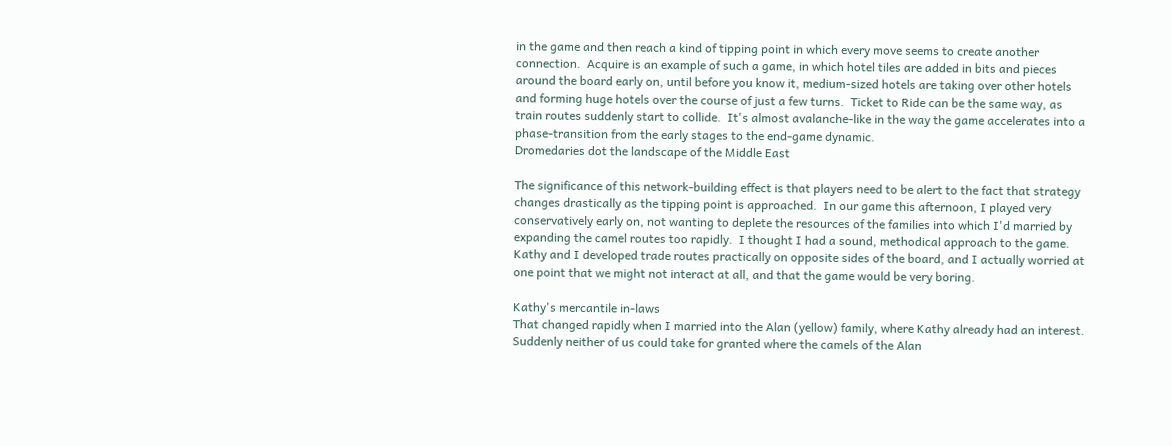in the game and then reach a kind of tipping point in which every move seems to create another connection.  Acquire is an example of such a game, in which hotel tiles are added in bits and pieces around the board early on, until before you know it, medium-sized hotels are taking over other hotels and forming huge hotels over the course of just a few turns.  Ticket to Ride can be the same way, as train routes suddenly start to collide.  It's almost avalanche-like in the way the game accelerates into a phase-transition from the early stages to the end-game dynamic.
Dromedaries dot the landscape of the Middle East

The significance of this network-building effect is that players need to be alert to the fact that strategy changes drastically as the tipping point is approached.  In our game this afternoon, I played very conservatively early on, not wanting to deplete the resources of the families into which I'd married by expanding the camel routes too rapidly.  I thought I had a sound, methodical approach to the game.  Kathy and I developed trade routes practically on opposite sides of the board, and I actually worried at one point that we might not interact at all, and that the game would be very boring.

Kathy's mercantile in-laws
That changed rapidly when I married into the Alan (yellow) family, where Kathy already had an interest.  Suddenly neither of us could take for granted where the camels of the Alan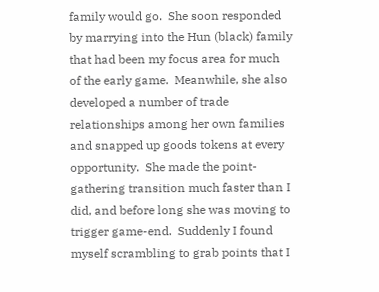family would go.  She soon responded by marrying into the Hun (black) family that had been my focus area for much of the early game.  Meanwhile, she also developed a number of trade relationships among her own families and snapped up goods tokens at every opportunity.  She made the point-gathering transition much faster than I did, and before long she was moving to trigger game-end.  Suddenly I found myself scrambling to grab points that I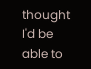thought I'd be able to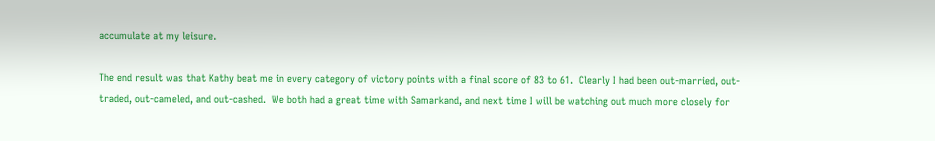accumulate at my leisure.

The end result was that Kathy beat me in every category of victory points with a final score of 83 to 61.  Clearly I had been out-married, out-traded, out-cameled, and out-cashed.  We both had a great time with Samarkand, and next time I will be watching out much more closely for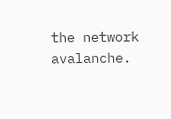the network avalanche.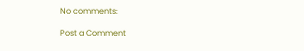No comments:

Post a Comment